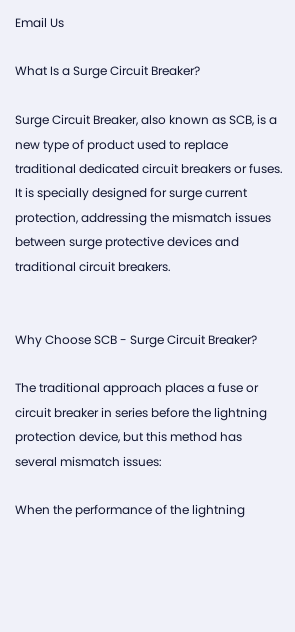Email Us

What Is a Surge Circuit Breaker?

Surge Circuit Breaker, also known as SCB, is a new type of product used to replace traditional dedicated circuit breakers or fuses. It is specially designed for surge current protection, addressing the mismatch issues between surge protective devices and traditional circuit breakers.


Why Choose SCB - Surge Circuit Breaker?

The traditional approach places a fuse or circuit breaker in series before the lightning protection device, but this method has several mismatch issues:

When the performance of the lightning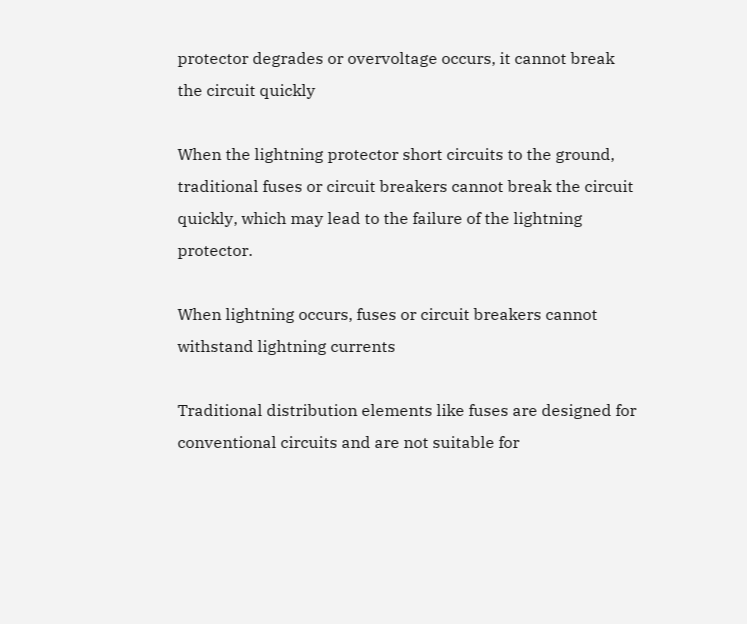protector degrades or overvoltage occurs, it cannot break the circuit quickly

When the lightning protector short circuits to the ground, traditional fuses or circuit breakers cannot break the circuit quickly, which may lead to the failure of the lightning protector.

When lightning occurs, fuses or circuit breakers cannot withstand lightning currents

Traditional distribution elements like fuses are designed for conventional circuits and are not suitable for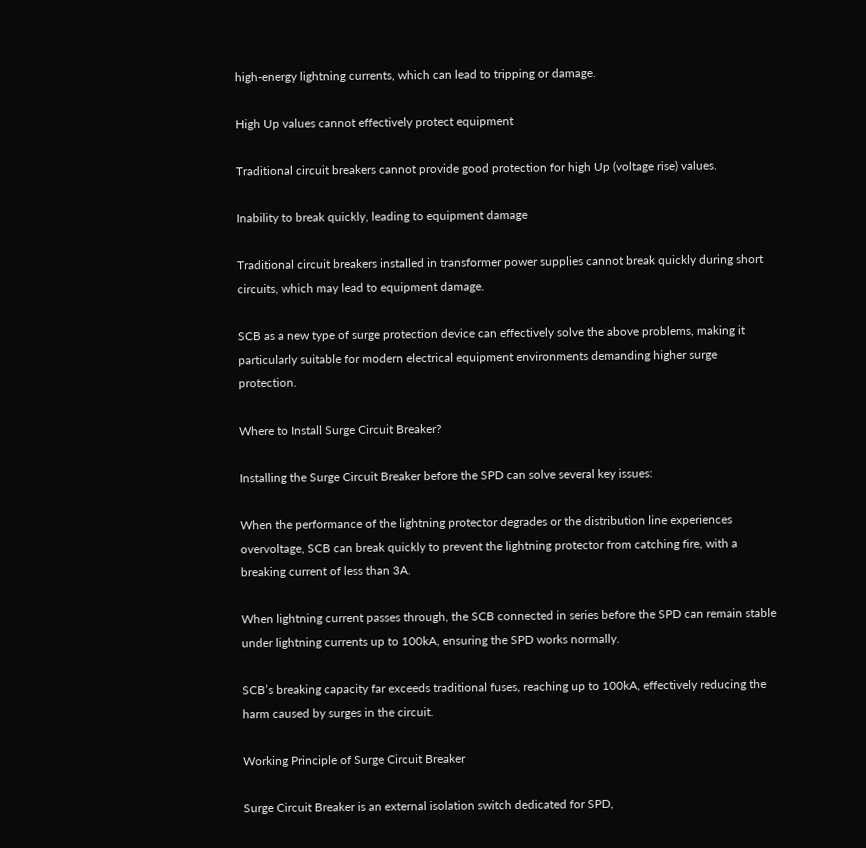high-energy lightning currents, which can lead to tripping or damage.

High Up values cannot effectively protect equipment

Traditional circuit breakers cannot provide good protection for high Up (voltage rise) values.

Inability to break quickly, leading to equipment damage

Traditional circuit breakers installed in transformer power supplies cannot break quickly during short circuits, which may lead to equipment damage.

SCB as a new type of surge protection device can effectively solve the above problems, making it particularly suitable for modern electrical equipment environments demanding higher surge protection.

Where to Install Surge Circuit Breaker?

Installing the Surge Circuit Breaker before the SPD can solve several key issues:

When the performance of the lightning protector degrades or the distribution line experiences overvoltage, SCB can break quickly to prevent the lightning protector from catching fire, with a breaking current of less than 3A.

When lightning current passes through, the SCB connected in series before the SPD can remain stable under lightning currents up to 100kA, ensuring the SPD works normally.

SCB’s breaking capacity far exceeds traditional fuses, reaching up to 100kA, effectively reducing the harm caused by surges in the circuit.

Working Principle of Surge Circuit Breaker

Surge Circuit Breaker is an external isolation switch dedicated for SPD,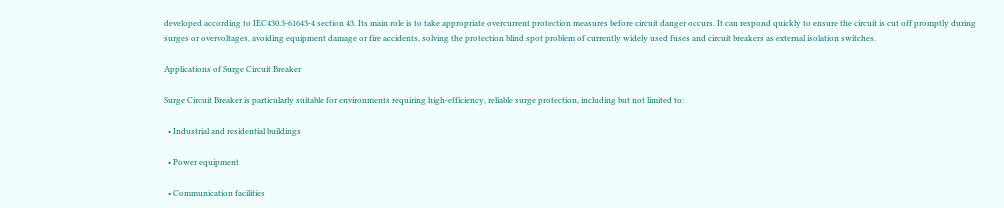developed according to IEC430.3-61643-4 section 43. Its main role is to take appropriate overcurrent protection measures before circuit danger occurs. It can respond quickly to ensure the circuit is cut off promptly during surges or overvoltages, avoiding equipment damage or fire accidents, solving the protection blind spot problem of currently widely used fuses and circuit breakers as external isolation switches.

Applications of Surge Circuit Breaker

Surge Circuit Breaker is particularly suitable for environments requiring high-efficiency, reliable surge protection, including but not limited to:

  • Industrial and residential buildings

  • Power equipment

  • Communication facilities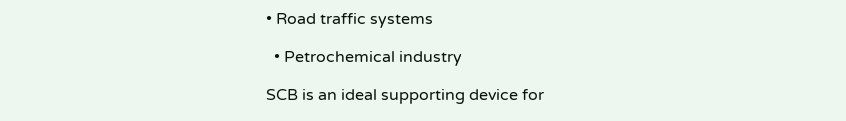• Road traffic systems

  • Petrochemical industry

SCB is an ideal supporting device for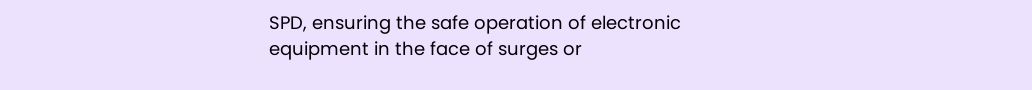SPD, ensuring the safe operation of electronic equipment in the face of surges or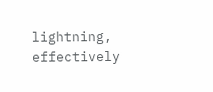lightning, effectively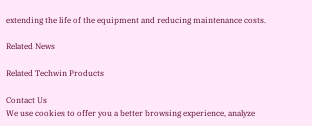extending the life of the equipment and reducing maintenance costs.

Related News

Related Techwin Products

Contact Us
We use cookies to offer you a better browsing experience, analyze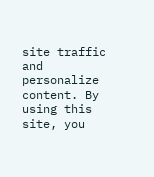site traffic and personalize content. By using this site, you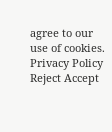agree to our use of cookies. Privacy Policy
Reject Accept